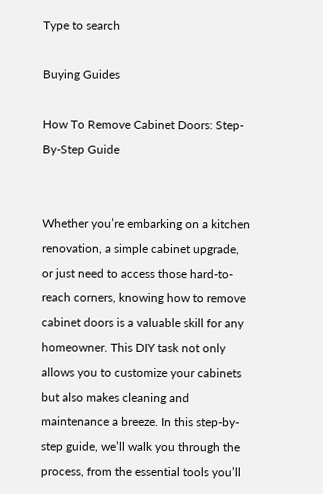Type to search

Buying Guides

How To Remove Cabinet Doors: Step-By-Step Guide


Whether you’re embarking on a kitchen renovation, a simple cabinet upgrade, or just need to access those hard-to-reach corners, knowing how to remove cabinet doors is a valuable skill for any homeowner. This DIY task not only allows you to customize your cabinets but also makes cleaning and maintenance a breeze. In this step-by-step guide, we’ll walk you through the process, from the essential tools you’ll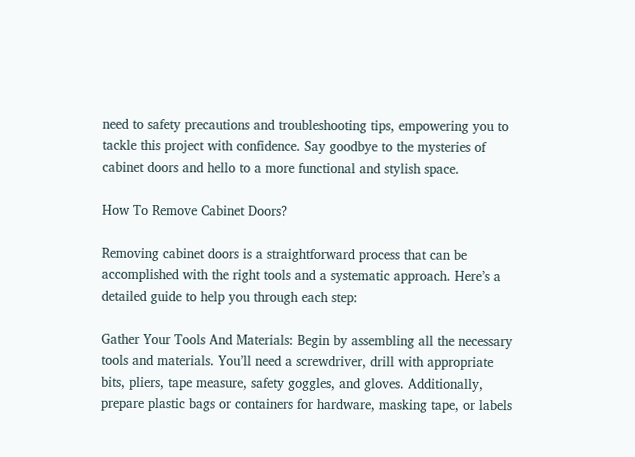need to safety precautions and troubleshooting tips, empowering you to tackle this project with confidence. Say goodbye to the mysteries of cabinet doors and hello to a more functional and stylish space.

How To Remove Cabinet Doors?

Removing cabinet doors is a straightforward process that can be accomplished with the right tools and a systematic approach. Here’s a detailed guide to help you through each step:

Gather Your Tools And Materials: Begin by assembling all the necessary tools and materials. You’ll need a screwdriver, drill with appropriate bits, pliers, tape measure, safety goggles, and gloves. Additionally, prepare plastic bags or containers for hardware, masking tape, or labels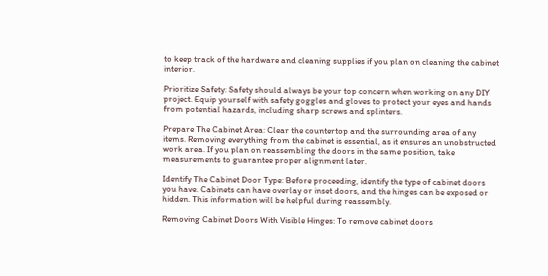to keep track of the hardware and cleaning supplies if you plan on cleaning the cabinet interior.

Prioritize Safety: Safety should always be your top concern when working on any DIY project. Equip yourself with safety goggles and gloves to protect your eyes and hands from potential hazards, including sharp screws and splinters.

Prepare The Cabinet Area: Clear the countertop and the surrounding area of any items. Removing everything from the cabinet is essential, as it ensures an unobstructed work area. If you plan on reassembling the doors in the same position, take measurements to guarantee proper alignment later.

Identify The Cabinet Door Type: Before proceeding, identify the type of cabinet doors you have. Cabinets can have overlay or inset doors, and the hinges can be exposed or hidden. This information will be helpful during reassembly.

Removing Cabinet Doors With Visible Hinges: To remove cabinet doors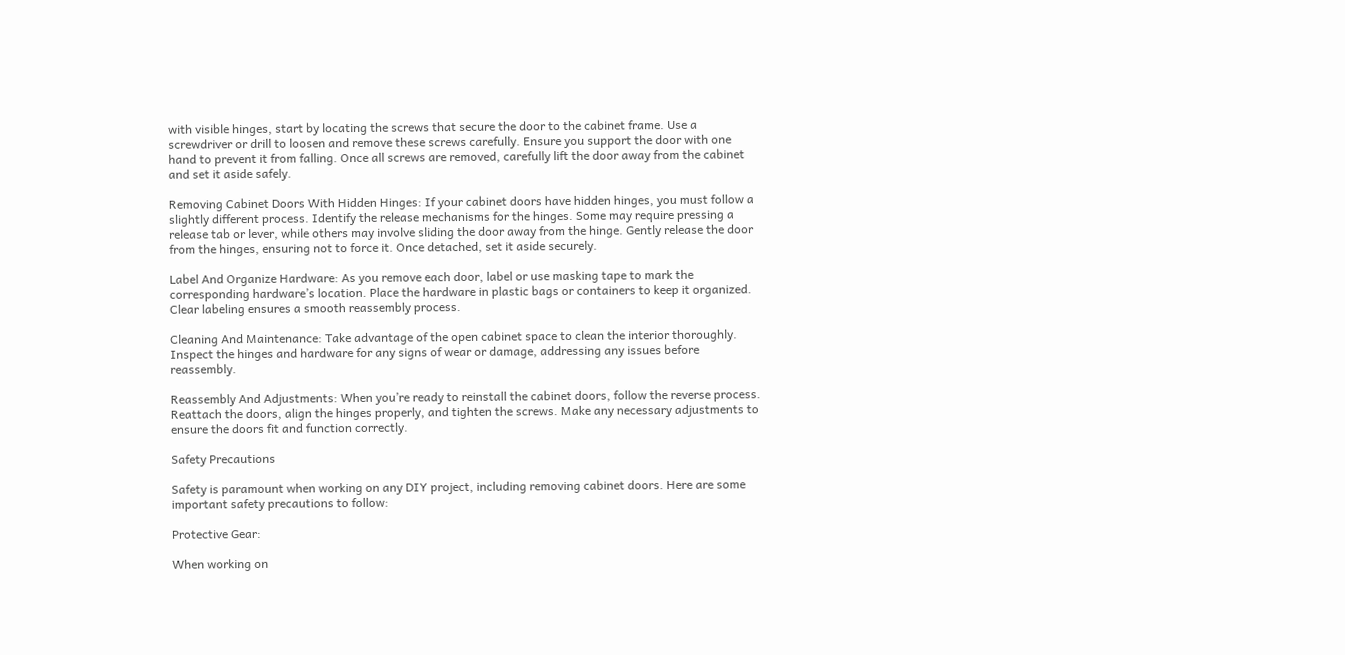with visible hinges, start by locating the screws that secure the door to the cabinet frame. Use a screwdriver or drill to loosen and remove these screws carefully. Ensure you support the door with one hand to prevent it from falling. Once all screws are removed, carefully lift the door away from the cabinet and set it aside safely.

Removing Cabinet Doors With Hidden Hinges: If your cabinet doors have hidden hinges, you must follow a slightly different process. Identify the release mechanisms for the hinges. Some may require pressing a release tab or lever, while others may involve sliding the door away from the hinge. Gently release the door from the hinges, ensuring not to force it. Once detached, set it aside securely.

Label And Organize Hardware: As you remove each door, label or use masking tape to mark the corresponding hardware’s location. Place the hardware in plastic bags or containers to keep it organized. Clear labeling ensures a smooth reassembly process.

Cleaning And Maintenance: Take advantage of the open cabinet space to clean the interior thoroughly. Inspect the hinges and hardware for any signs of wear or damage, addressing any issues before reassembly.

Reassembly And Adjustments: When you’re ready to reinstall the cabinet doors, follow the reverse process. Reattach the doors, align the hinges properly, and tighten the screws. Make any necessary adjustments to ensure the doors fit and function correctly.

Safety Precautions

Safety is paramount when working on any DIY project, including removing cabinet doors. Here are some important safety precautions to follow:

Protective Gear:

When working on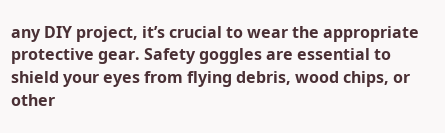any DIY project, it’s crucial to wear the appropriate protective gear. Safety goggles are essential to shield your eyes from flying debris, wood chips, or other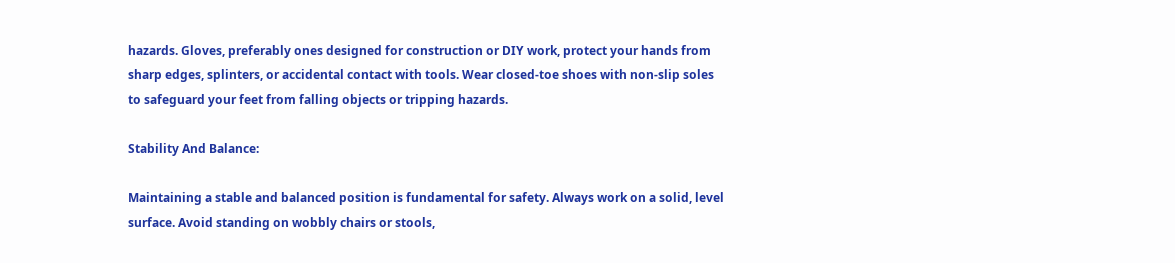hazards. Gloves, preferably ones designed for construction or DIY work, protect your hands from sharp edges, splinters, or accidental contact with tools. Wear closed-toe shoes with non-slip soles to safeguard your feet from falling objects or tripping hazards.

Stability And Balance:

Maintaining a stable and balanced position is fundamental for safety. Always work on a solid, level surface. Avoid standing on wobbly chairs or stools,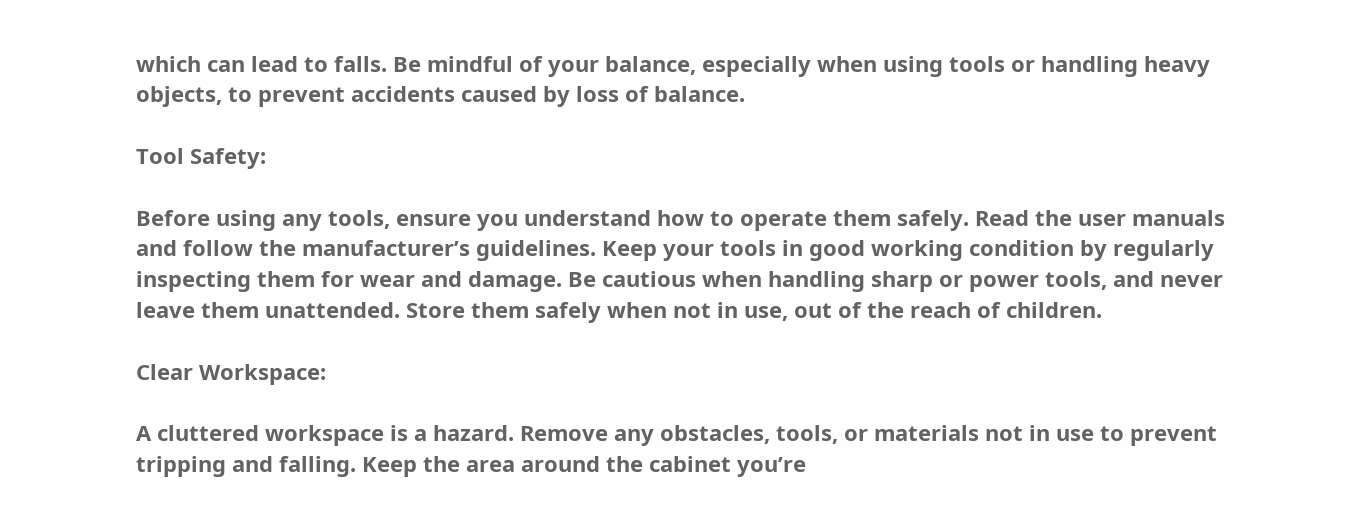which can lead to falls. Be mindful of your balance, especially when using tools or handling heavy objects, to prevent accidents caused by loss of balance.

Tool Safety:

Before using any tools, ensure you understand how to operate them safely. Read the user manuals and follow the manufacturer’s guidelines. Keep your tools in good working condition by regularly inspecting them for wear and damage. Be cautious when handling sharp or power tools, and never leave them unattended. Store them safely when not in use, out of the reach of children.

Clear Workspace:

A cluttered workspace is a hazard. Remove any obstacles, tools, or materials not in use to prevent tripping and falling. Keep the area around the cabinet you’re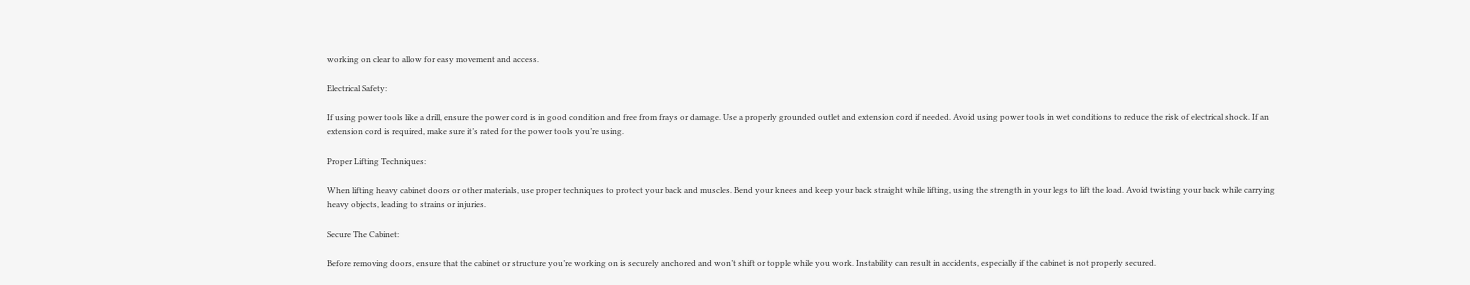working on clear to allow for easy movement and access.

Electrical Safety:

If using power tools like a drill, ensure the power cord is in good condition and free from frays or damage. Use a properly grounded outlet and extension cord if needed. Avoid using power tools in wet conditions to reduce the risk of electrical shock. If an extension cord is required, make sure it’s rated for the power tools you’re using.

Proper Lifting Techniques:

When lifting heavy cabinet doors or other materials, use proper techniques to protect your back and muscles. Bend your knees and keep your back straight while lifting, using the strength in your legs to lift the load. Avoid twisting your back while carrying heavy objects, leading to strains or injuries.

Secure The Cabinet:

Before removing doors, ensure that the cabinet or structure you’re working on is securely anchored and won’t shift or topple while you work. Instability can result in accidents, especially if the cabinet is not properly secured.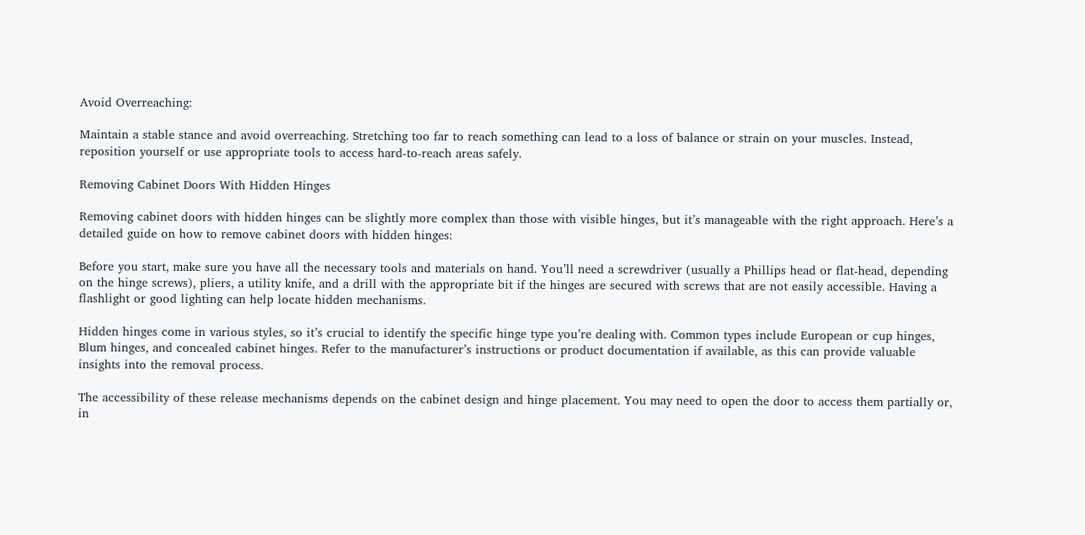Avoid Overreaching:

Maintain a stable stance and avoid overreaching. Stretching too far to reach something can lead to a loss of balance or strain on your muscles. Instead, reposition yourself or use appropriate tools to access hard-to-reach areas safely.

Removing Cabinet Doors With Hidden Hinges

Removing cabinet doors with hidden hinges can be slightly more complex than those with visible hinges, but it’s manageable with the right approach. Here’s a detailed guide on how to remove cabinet doors with hidden hinges:

Before you start, make sure you have all the necessary tools and materials on hand. You’ll need a screwdriver (usually a Phillips head or flat-head, depending on the hinge screws), pliers, a utility knife, and a drill with the appropriate bit if the hinges are secured with screws that are not easily accessible. Having a flashlight or good lighting can help locate hidden mechanisms.

Hidden hinges come in various styles, so it’s crucial to identify the specific hinge type you’re dealing with. Common types include European or cup hinges, Blum hinges, and concealed cabinet hinges. Refer to the manufacturer’s instructions or product documentation if available, as this can provide valuable insights into the removal process.

The accessibility of these release mechanisms depends on the cabinet design and hinge placement. You may need to open the door to access them partially or, in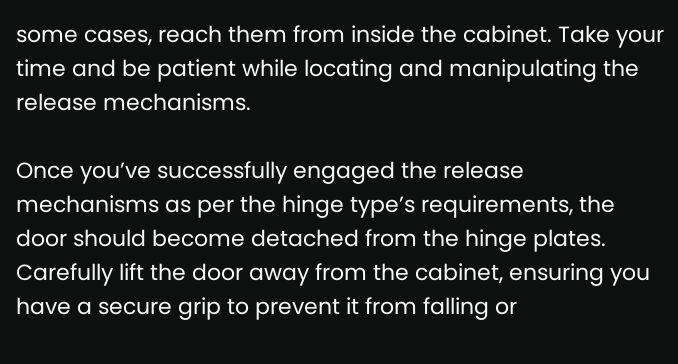some cases, reach them from inside the cabinet. Take your time and be patient while locating and manipulating the release mechanisms.

Once you’ve successfully engaged the release mechanisms as per the hinge type’s requirements, the door should become detached from the hinge plates. Carefully lift the door away from the cabinet, ensuring you have a secure grip to prevent it from falling or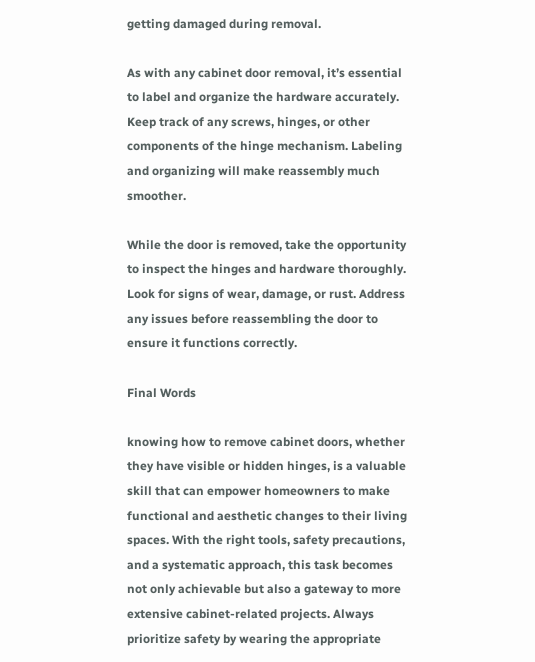getting damaged during removal.

As with any cabinet door removal, it’s essential to label and organize the hardware accurately. Keep track of any screws, hinges, or other components of the hinge mechanism. Labeling and organizing will make reassembly much smoother.

While the door is removed, take the opportunity to inspect the hinges and hardware thoroughly. Look for signs of wear, damage, or rust. Address any issues before reassembling the door to ensure it functions correctly.

Final Words

knowing how to remove cabinet doors, whether they have visible or hidden hinges, is a valuable skill that can empower homeowners to make functional and aesthetic changes to their living spaces. With the right tools, safety precautions, and a systematic approach, this task becomes not only achievable but also a gateway to more extensive cabinet-related projects. Always prioritize safety by wearing the appropriate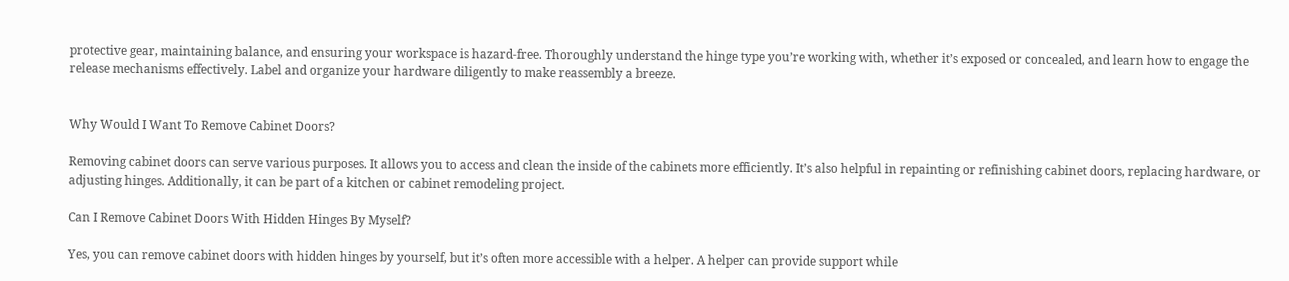protective gear, maintaining balance, and ensuring your workspace is hazard-free. Thoroughly understand the hinge type you’re working with, whether it’s exposed or concealed, and learn how to engage the release mechanisms effectively. Label and organize your hardware diligently to make reassembly a breeze.


Why Would I Want To Remove Cabinet Doors?

Removing cabinet doors can serve various purposes. It allows you to access and clean the inside of the cabinets more efficiently. It’s also helpful in repainting or refinishing cabinet doors, replacing hardware, or adjusting hinges. Additionally, it can be part of a kitchen or cabinet remodeling project.

Can I Remove Cabinet Doors With Hidden Hinges By Myself?

Yes, you can remove cabinet doors with hidden hinges by yourself, but it’s often more accessible with a helper. A helper can provide support while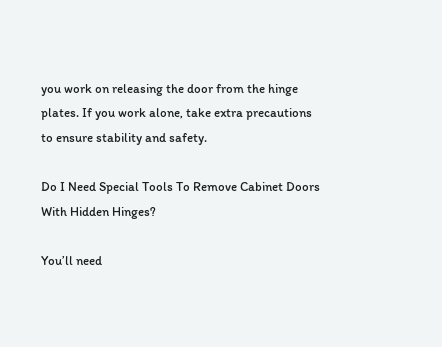you work on releasing the door from the hinge plates. If you work alone, take extra precautions to ensure stability and safety.

Do I Need Special Tools To Remove Cabinet Doors With Hidden Hinges?

You’ll need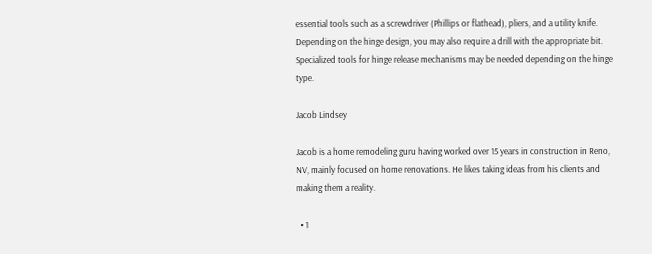essential tools such as a screwdriver (Phillips or flathead), pliers, and a utility knife. Depending on the hinge design, you may also require a drill with the appropriate bit. Specialized tools for hinge release mechanisms may be needed depending on the hinge type.

Jacob Lindsey

Jacob is a home remodeling guru having worked over 15 years in construction in Reno, NV, mainly focused on home renovations. He likes taking ideas from his clients and making them a reality.

  • 1